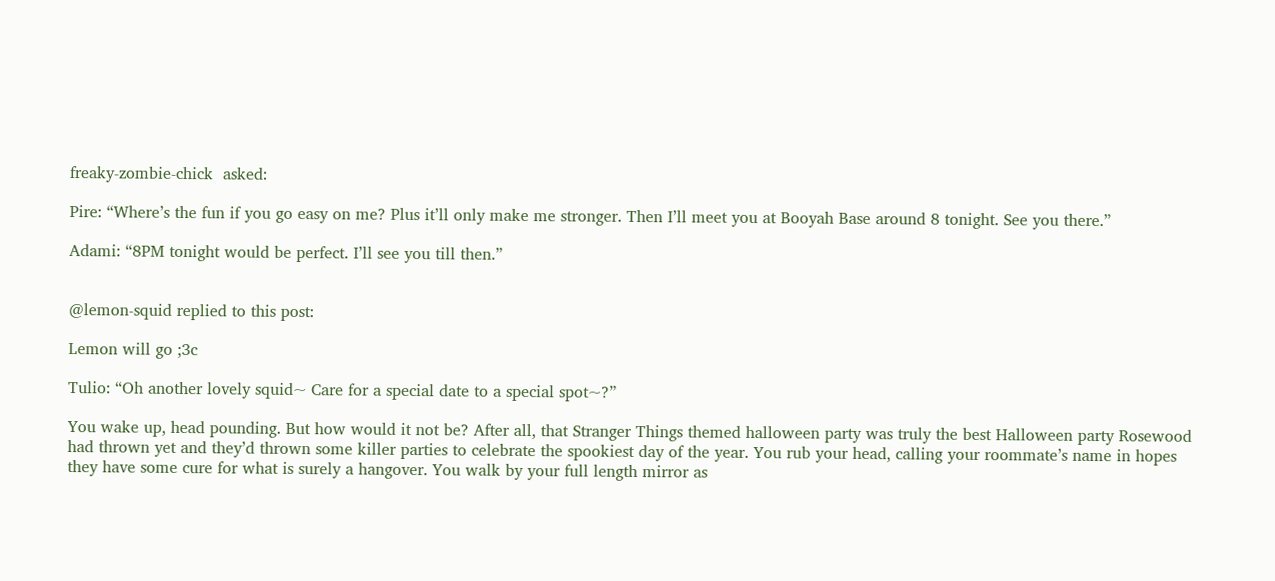freaky-zombie-chick  asked:

Pire: “Where’s the fun if you go easy on me? Plus it’ll only make me stronger. Then I’ll meet you at Booyah Base around 8 tonight. See you there.”

Adami: “8PM tonight would be perfect. I’ll see you till then.”


@lemon-squid replied to this post:

Lemon will go ;3c

Tulio: “Oh another lovely squid~ Care for a special date to a special spot~?”

You wake up, head pounding. But how would it not be? After all, that Stranger Things themed halloween party was truly the best Halloween party Rosewood had thrown yet and they’d thrown some killer parties to celebrate the spookiest day of the year. You rub your head, calling your roommate’s name in hopes they have some cure for what is surely a hangover. You walk by your full length mirror as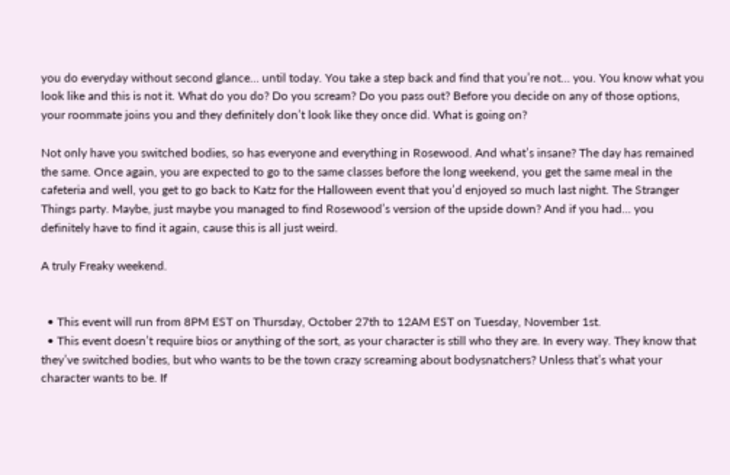you do everyday without second glance… until today. You take a step back and find that you’re not… you. You know what you look like and this is not it. What do you do? Do you scream? Do you pass out? Before you decide on any of those options, your roommate joins you and they definitely don’t look like they once did. What is going on?

Not only have you switched bodies, so has everyone and everything in Rosewood. And what’s insane? The day has remained the same. Once again, you are expected to go to the same classes before the long weekend, you get the same meal in the cafeteria and well, you get to go back to Katz for the Halloween event that you’d enjoyed so much last night. The Stranger Things party. Maybe, just maybe you managed to find Rosewood’s version of the upside down? And if you had… you definitely have to find it again, cause this is all just weird.

A truly Freaky weekend.


  • This event will run from 8PM EST on Thursday, October 27th to 12AM EST on Tuesday, November 1st.
  • This event doesn’t require bios or anything of the sort, as your character is still who they are. In every way. They know that they’ve switched bodies, but who wants to be the town crazy screaming about bodysnatchers? Unless that’s what your character wants to be. If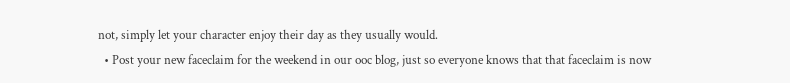not, simply let your character enjoy their day as they usually would.
  • Post your new faceclaim for the weekend in our ooc blog, just so everyone knows that that faceclaim is now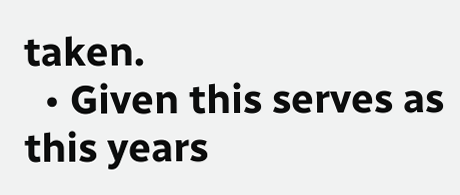taken.
  • Given this serves as this years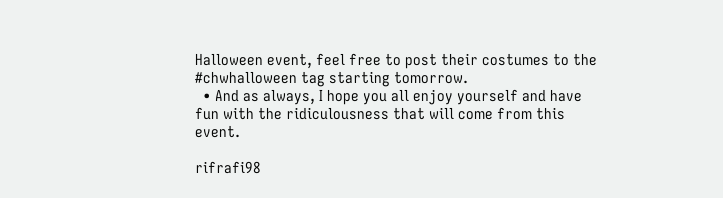Halloween event, feel free to post their costumes to the #chwhalloween tag starting tomorrow.
  • And as always, I hope you all enjoy yourself and have fun with the ridiculousness that will come from this event.

rifrafi98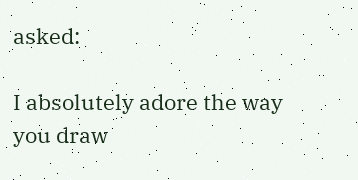asked:

I absolutely adore the way you draw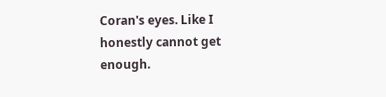Coran's eyes. Like I honestly cannot get enough.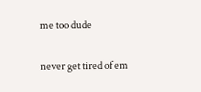me too dude

never get tired of em